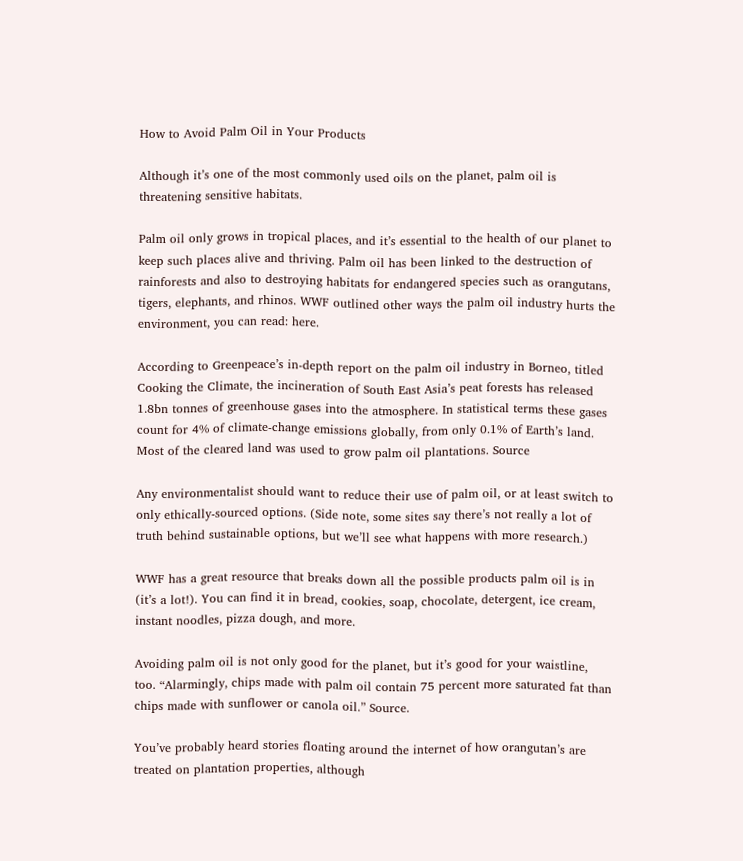How to Avoid Palm Oil in Your Products

Although it’s one of the most commonly used oils on the planet, palm oil is threatening sensitive habitats.

Palm oil only grows in tropical places, and it’s essential to the health of our planet to keep such places alive and thriving. Palm oil has been linked to the destruction of rainforests and also to destroying habitats for endangered species such as orangutans, tigers, elephants, and rhinos. WWF outlined other ways the palm oil industry hurts the environment, you can read: here.

According to Greenpeace’s in-depth report on the palm oil industry in Borneo, titled Cooking the Climate, the incineration of South East Asia’s peat forests has released 1.8bn tonnes of greenhouse gases into the atmosphere. In statistical terms these gases count for 4% of climate-change emissions globally, from only 0.1% of Earth’s land. Most of the cleared land was used to grow palm oil plantations. Source

Any environmentalist should want to reduce their use of palm oil, or at least switch to only ethically-sourced options. (Side note, some sites say there’s not really a lot of truth behind sustainable options, but we’ll see what happens with more research.)

WWF has a great resource that breaks down all the possible products palm oil is in (it’s a lot!). You can find it in bread, cookies, soap, chocolate, detergent, ice cream, instant noodles, pizza dough, and more.

Avoiding palm oil is not only good for the planet, but it’s good for your waistline, too. “Alarmingly, chips made with palm oil contain 75 percent more saturated fat than chips made with sunflower or canola oil.” Source.

You’ve probably heard stories floating around the internet of how orangutan’s are treated on plantation properties, although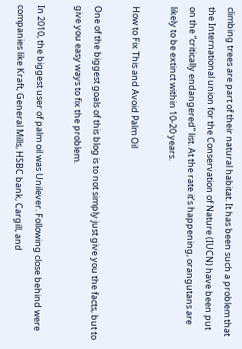climbing trees are part of their natural habitat. It has been such a problem that the International union for the Conservation of Nature (IUCN) have been put on the “critically endangered” list. At the rate it’s happening, orangutans are likely to be extinct within 10-20 years.

How to Fix This and Avoid Palm Oil

One of the biggest goals of this blog is to not simply just give you the facts, but to give you easy ways to fix the problem.

In 2010, the biggest user of palm oil was Unilever. Following close behind were companies like Kraft, General Mills, HSBC bank, Cargill, and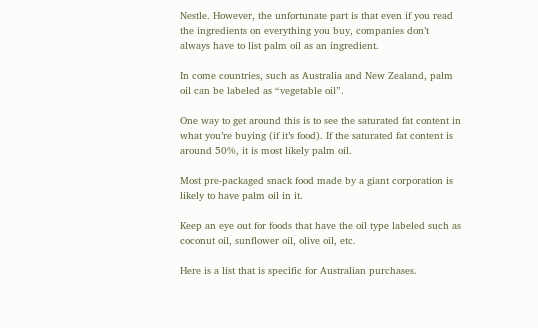Nestle. However, the unfortunate part is that even if you read the ingredients on everything you buy, companies don’t always have to list palm oil as an ingredient.

In come countries, such as Australia and New Zealand, palm oil can be labeled as “vegetable oil”.

One way to get around this is to see the saturated fat content in what you’re buying (if it’s food). If the saturated fat content is around 50%, it is most likely palm oil.

Most pre-packaged snack food made by a giant corporation is likely to have palm oil in it.

Keep an eye out for foods that have the oil type labeled such as coconut oil, sunflower oil, olive oil, etc.

Here is a list that is specific for Australian purchases.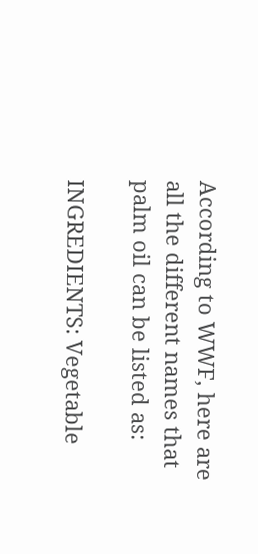According to WWF, here are all the different names that palm oil can be listed as:

INGREDIENTS: Vegetable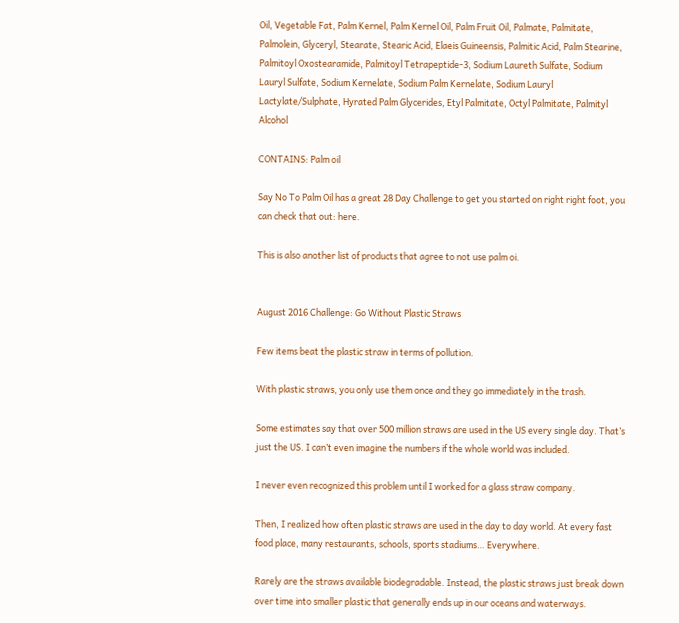Oil, Vegetable Fat, Palm Kernel, Palm Kernel Oil, Palm Fruit Oil, Palmate, Palmitate, Palmolein, Glyceryl, Stearate, Stearic Acid, Elaeis Guineensis, Palmitic Acid, Palm Stearine, Palmitoyl Oxostearamide, Palmitoyl Tetrapeptide-3, Sodium Laureth Sulfate, Sodium Lauryl Sulfate, Sodium Kernelate, Sodium Palm Kernelate, Sodium Lauryl Lactylate/Sulphate, Hyrated Palm Glycerides, Etyl Palmitate, Octyl Palmitate, Palmityl Alcohol

CONTAINS: Palm oil

Say No To Palm Oil has a great 28 Day Challenge to get you started on right right foot, you can check that out: here.

This is also another list of products that agree to not use palm oi.


August 2016 Challenge: Go Without Plastic Straws

Few items beat the plastic straw in terms of pollution.

With plastic straws, you only use them once and they go immediately in the trash.

Some estimates say that over 500 million straws are used in the US every single day. That’s just the US. I can’t even imagine the numbers if the whole world was included.

I never even recognized this problem until I worked for a glass straw company.

Then, I realized how often plastic straws are used in the day to day world. At every fast food place, many restaurants, schools, sports stadiums… Everywhere.

Rarely are the straws available biodegradable. Instead, the plastic straws just break down over time into smaller plastic that generally ends up in our oceans and waterways.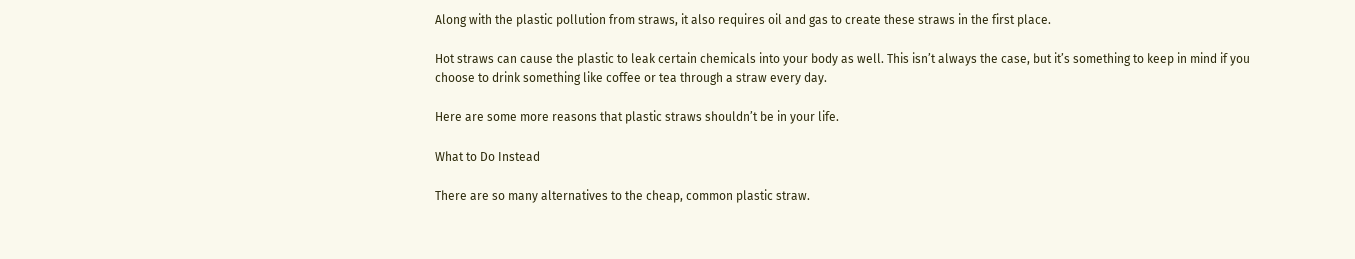Along with the plastic pollution from straws, it also requires oil and gas to create these straws in the first place.

Hot straws can cause the plastic to leak certain chemicals into your body as well. This isn’t always the case, but it’s something to keep in mind if you choose to drink something like coffee or tea through a straw every day.

Here are some more reasons that plastic straws shouldn’t be in your life.

What to Do Instead

There are so many alternatives to the cheap, common plastic straw.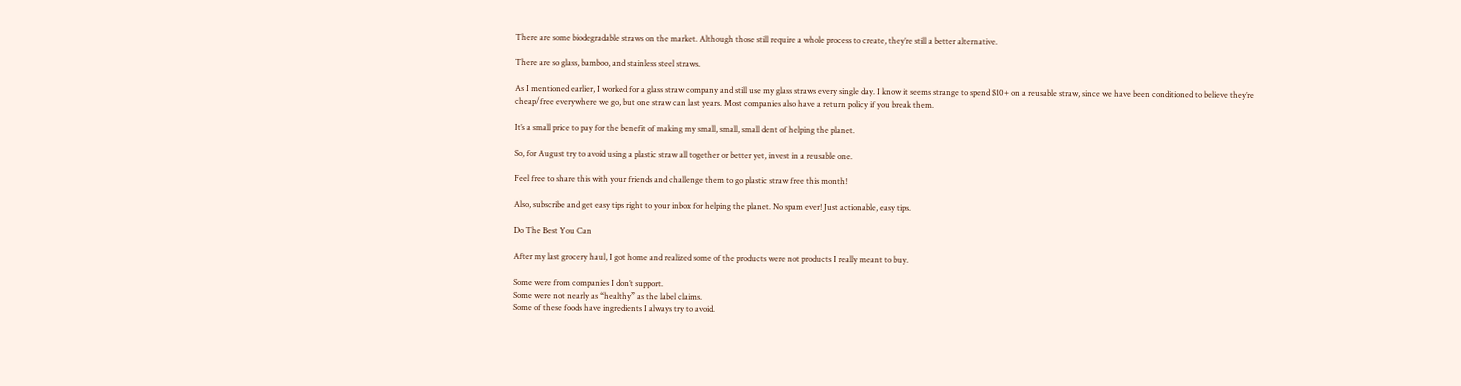There are some biodegradable straws on the market. Although those still require a whole process to create, they’re still a better alternative.

There are so glass, bamboo, and stainless steel straws.

As I mentioned earlier, I worked for a glass straw company and still use my glass straws every single day. I know it seems strange to spend $10+ on a reusable straw, since we have been conditioned to believe they’re cheap/free everywhere we go, but one straw can last years. Most companies also have a return policy if you break them.

It’s a small price to pay for the benefit of making my small, small, small dent of helping the planet.

So, for August try to avoid using a plastic straw all together or better yet, invest in a reusable one.

Feel free to share this with your friends and challenge them to go plastic straw free this month!

Also, subscribe and get easy tips right to your inbox for helping the planet. No spam ever! Just actionable, easy tips.

Do The Best You Can

After my last grocery haul, I got home and realized some of the products were not products I really meant to buy.

Some were from companies I don’t support.
Some were not nearly as “healthy” as the label claims.
Some of these foods have ingredients I always try to avoid.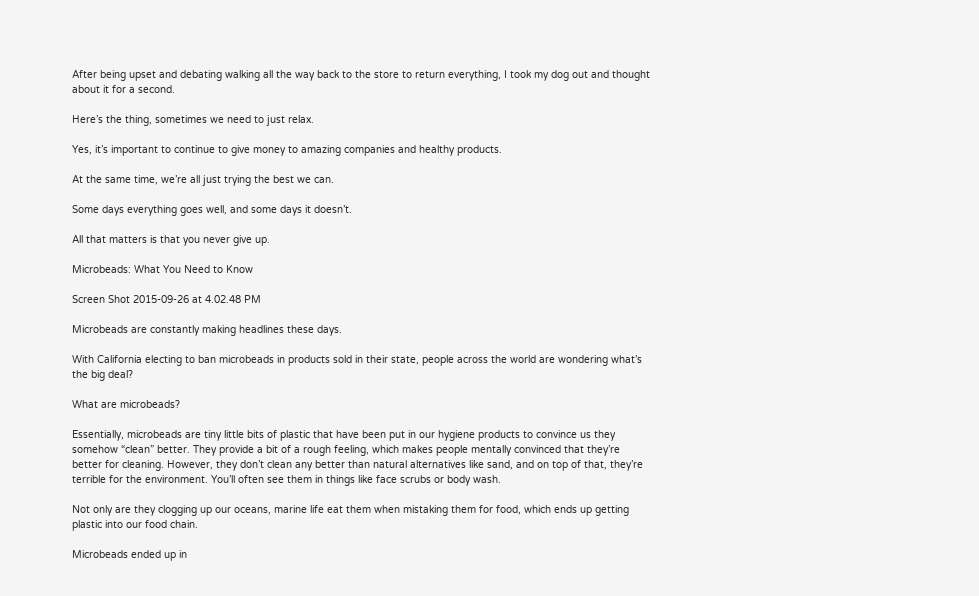After being upset and debating walking all the way back to the store to return everything, I took my dog out and thought about it for a second.

Here’s the thing, sometimes we need to just relax.

Yes, it’s important to continue to give money to amazing companies and healthy products.

At the same time, we’re all just trying the best we can.

Some days everything goes well, and some days it doesn’t.

All that matters is that you never give up.

Microbeads: What You Need to Know

Screen Shot 2015-09-26 at 4.02.48 PM

Microbeads are constantly making headlines these days.

With California electing to ban microbeads in products sold in their state, people across the world are wondering what’s the big deal?

What are microbeads?

Essentially, microbeads are tiny little bits of plastic that have been put in our hygiene products to convince us they somehow “clean” better. They provide a bit of a rough feeling, which makes people mentally convinced that they’re better for cleaning. However, they don’t clean any better than natural alternatives like sand, and on top of that, they’re terrible for the environment. You’ll often see them in things like face scrubs or body wash.

Not only are they clogging up our oceans, marine life eat them when mistaking them for food, which ends up getting plastic into our food chain.

Microbeads ended up in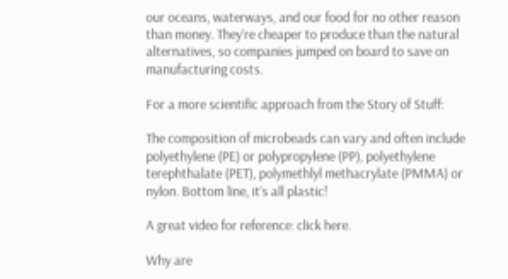our oceans, waterways, and our food for no other reason than money. They’re cheaper to produce than the natural alternatives, so companies jumped on board to save on manufacturing costs.

For a more scientific approach from the Story of Stuff:

The composition of microbeads can vary and often include polyethylene (PE) or polypropylene (PP), polyethylene terephthalate (PET), polymethlyl methacrylate (PMMA) or nylon. Bottom line, it’s all plastic!

A great video for reference: click here.

Why are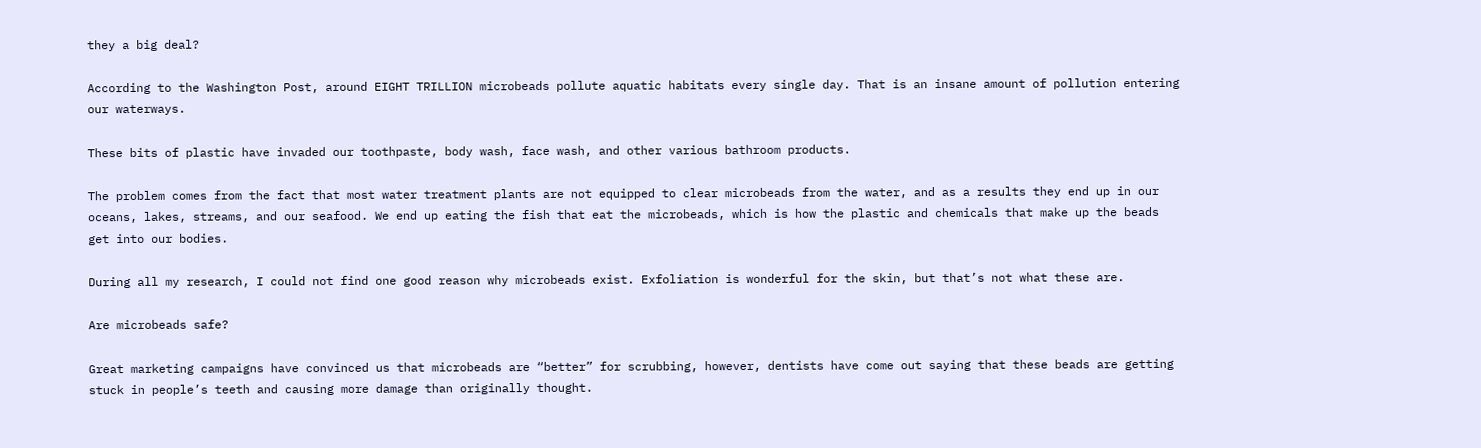they a big deal?

According to the Washington Post, around EIGHT TRILLION microbeads pollute aquatic habitats every single day. That is an insane amount of pollution entering our waterways.

These bits of plastic have invaded our toothpaste, body wash, face wash, and other various bathroom products.

The problem comes from the fact that most water treatment plants are not equipped to clear microbeads from the water, and as a results they end up in our oceans, lakes, streams, and our seafood. We end up eating the fish that eat the microbeads, which is how the plastic and chemicals that make up the beads get into our bodies.

During all my research, I could not find one good reason why microbeads exist. Exfoliation is wonderful for the skin, but that’s not what these are.

Are microbeads safe?

Great marketing campaigns have convinced us that microbeads are “better” for scrubbing, however, dentists have come out saying that these beads are getting stuck in people’s teeth and causing more damage than originally thought.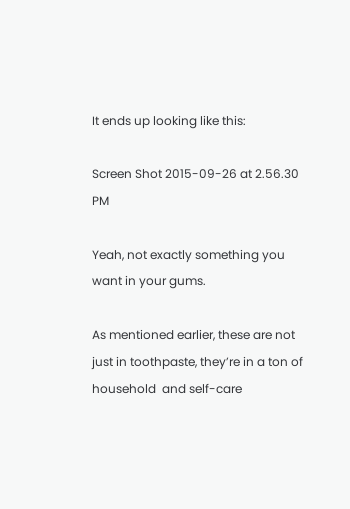It ends up looking like this:

Screen Shot 2015-09-26 at 2.56.30 PM

Yeah, not exactly something you want in your gums.

As mentioned earlier, these are not just in toothpaste, they’re in a ton of household  and self-care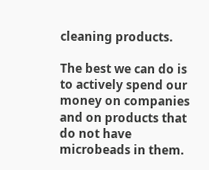cleaning products.

The best we can do is to actively spend our money on companies and on products that do not have microbeads in them.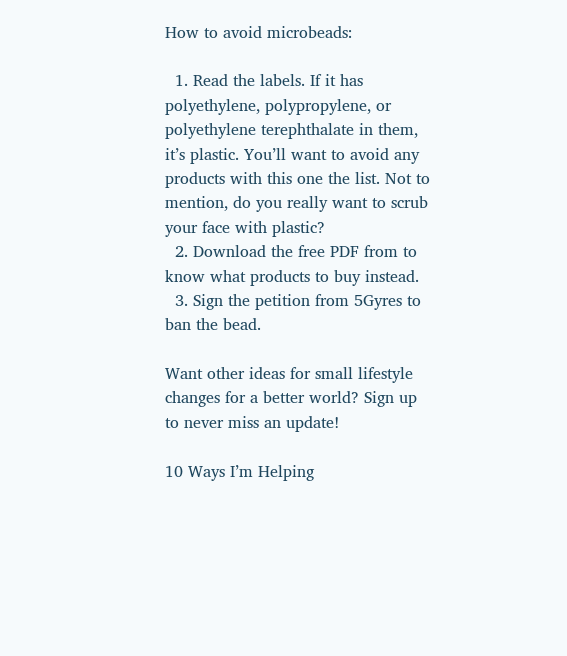How to avoid microbeads:

  1. Read the labels. If it has polyethylene, polypropylene, or polyethylene terephthalate in them, it’s plastic. You’ll want to avoid any products with this one the list. Not to mention, do you really want to scrub your face with plastic?
  2. Download the free PDF from to know what products to buy instead.
  3. Sign the petition from 5Gyres to ban the bead.

Want other ideas for small lifestyle changes for a better world? Sign up to never miss an update!

10 Ways I’m Helping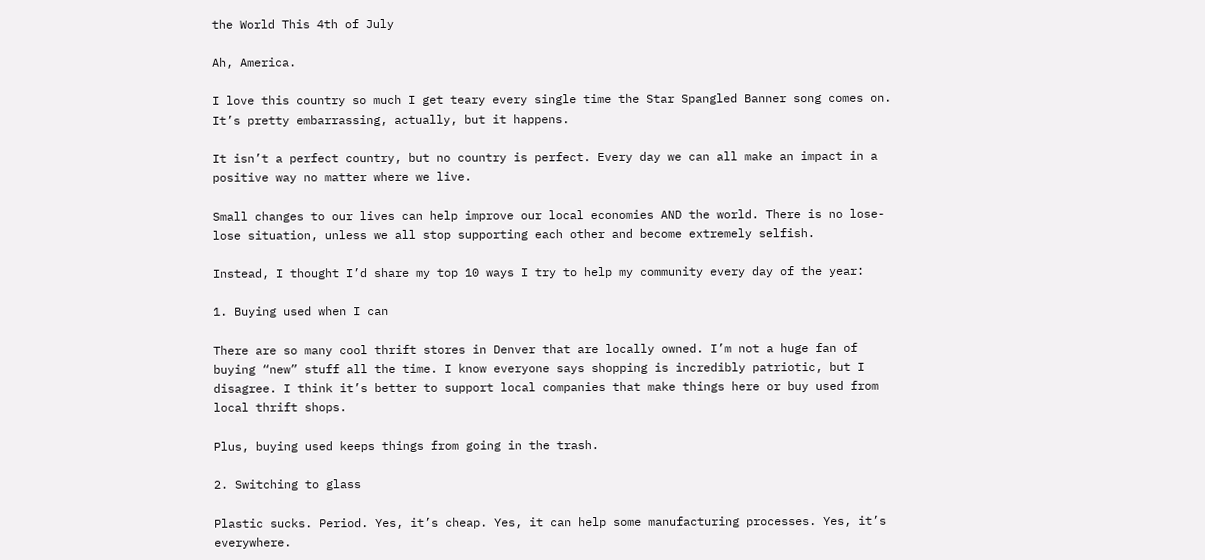the World This 4th of July

Ah, America.

I love this country so much I get teary every single time the Star Spangled Banner song comes on. It’s pretty embarrassing, actually, but it happens.

It isn’t a perfect country, but no country is perfect. Every day we can all make an impact in a positive way no matter where we live.

Small changes to our lives can help improve our local economies AND the world. There is no lose-lose situation, unless we all stop supporting each other and become extremely selfish.

Instead, I thought I’d share my top 10 ways I try to help my community every day of the year:

1. Buying used when I can

There are so many cool thrift stores in Denver that are locally owned. I’m not a huge fan of buying “new” stuff all the time. I know everyone says shopping is incredibly patriotic, but I disagree. I think it’s better to support local companies that make things here or buy used from local thrift shops.

Plus, buying used keeps things from going in the trash.

2. Switching to glass

Plastic sucks. Period. Yes, it’s cheap. Yes, it can help some manufacturing processes. Yes, it’s everywhere.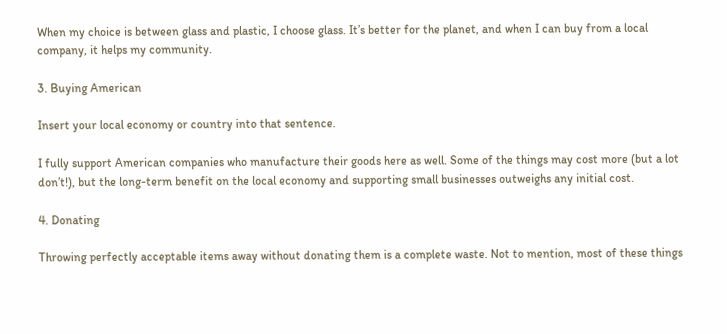When my choice is between glass and plastic, I choose glass. It’s better for the planet, and when I can buy from a local company, it helps my community.

3. Buying American

Insert your local economy or country into that sentence.

I fully support American companies who manufacture their goods here as well. Some of the things may cost more (but a lot don’t!), but the long-term benefit on the local economy and supporting small businesses outweighs any initial cost.

4. Donating

Throwing perfectly acceptable items away without donating them is a complete waste. Not to mention, most of these things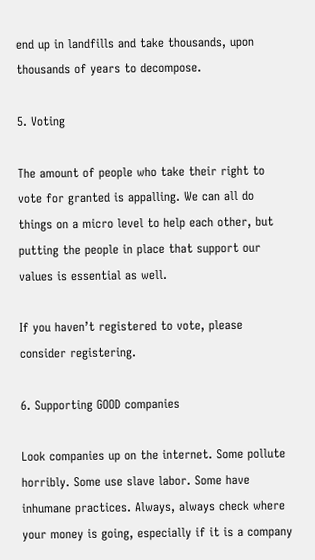end up in landfills and take thousands, upon thousands of years to decompose.

5. Voting

The amount of people who take their right to vote for granted is appalling. We can all do things on a micro level to help each other, but putting the people in place that support our values is essential as well.

If you haven’t registered to vote, please consider registering.

6. Supporting GOOD companies

Look companies up on the internet. Some pollute horribly. Some use slave labor. Some have inhumane practices. Always, always check where your money is going, especially if it is a company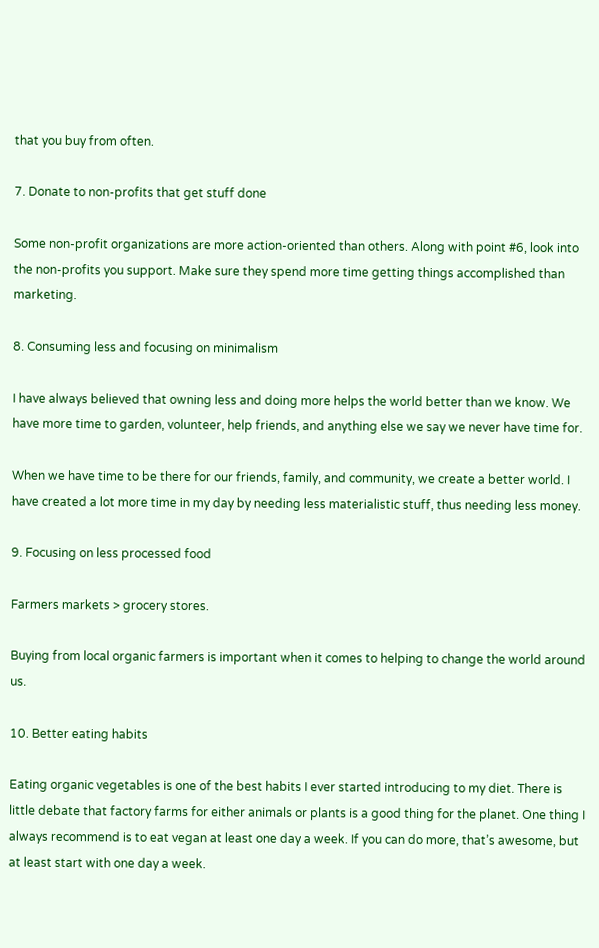that you buy from often.

7. Donate to non-profits that get stuff done

Some non-profit organizations are more action-oriented than others. Along with point #6, look into the non-profits you support. Make sure they spend more time getting things accomplished than marketing.

8. Consuming less and focusing on minimalism

I have always believed that owning less and doing more helps the world better than we know. We have more time to garden, volunteer, help friends, and anything else we say we never have time for.

When we have time to be there for our friends, family, and community, we create a better world. I have created a lot more time in my day by needing less materialistic stuff, thus needing less money.

9. Focusing on less processed food

Farmers markets > grocery stores.

Buying from local organic farmers is important when it comes to helping to change the world around us.

10. Better eating habits

Eating organic vegetables is one of the best habits I ever started introducing to my diet. There is little debate that factory farms for either animals or plants is a good thing for the planet. One thing I always recommend is to eat vegan at least one day a week. If you can do more, that’s awesome, but at least start with one day a week.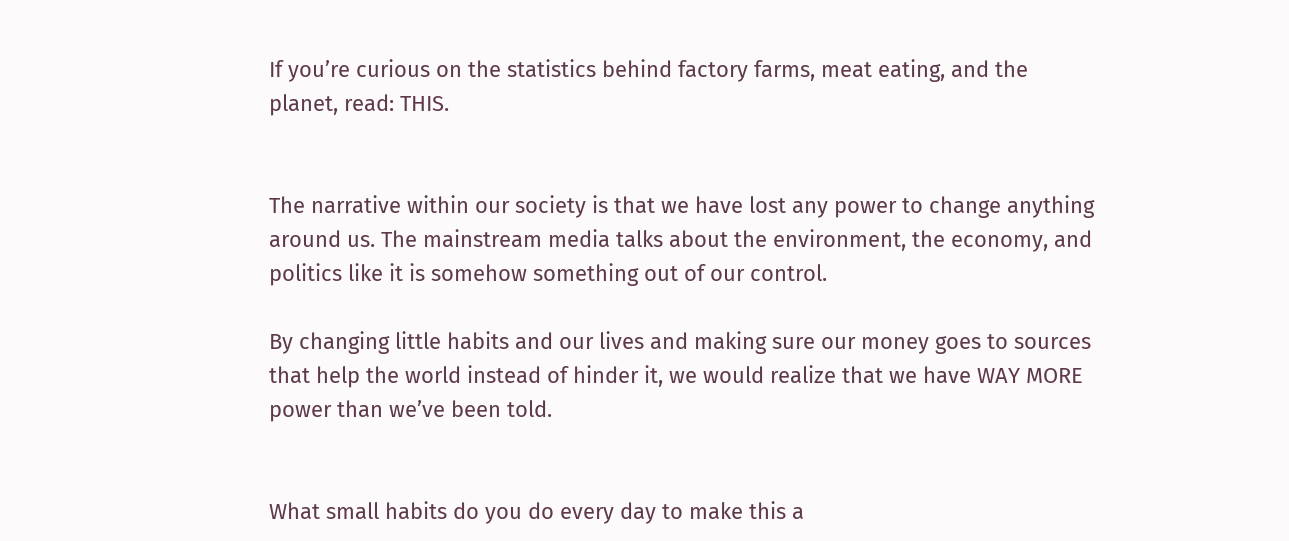If you’re curious on the statistics behind factory farms, meat eating, and the planet, read: THIS.


The narrative within our society is that we have lost any power to change anything around us. The mainstream media talks about the environment, the economy, and politics like it is somehow something out of our control.

By changing little habits and our lives and making sure our money goes to sources that help the world instead of hinder it, we would realize that we have WAY MORE power than we’ve been told.


What small habits do you do every day to make this a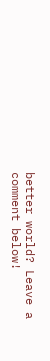better world? Leave a comment below!